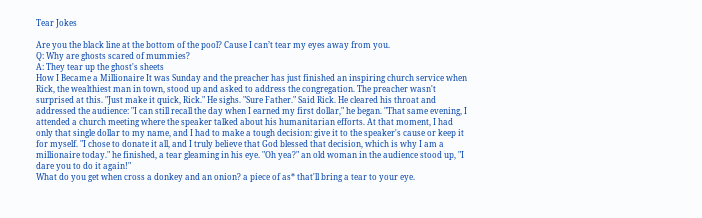Tear Jokes

Are you the black line at the bottom of the pool? Cause I can’t tear my eyes away from you.
Q: Why are ghosts scared of mummies?
A: They tear up the ghost's sheets
How I Became a Millionaire It was Sunday and the preacher has just finished an inspiring church service when Rick, the wealthiest man in town, stood up and asked to address the congregation. The preacher wasn't surprised at this. "Just make it quick, Rick." He sighs. "Sure Father." Said Rick. He cleared his throat and addressed the audience: "I can still recall the day when I earned my first dollar," he began. "That same evening, I attended a church meeting where the speaker talked about his humanitarian efforts. At that moment, I had only that single dollar to my name, and I had to make a tough decision: give it to the speaker's cause or keep it for myself. "I chose to donate it all, and I truly believe that God blessed that decision, which is why I am a millionaire today." he finished, a tear gleaming in his eye. "Oh yea?" an old woman in the audience stood up, "I dare you to do it again!"
What do you get when cross a donkey and an onion? a piece of as* that'll bring a tear to your eye.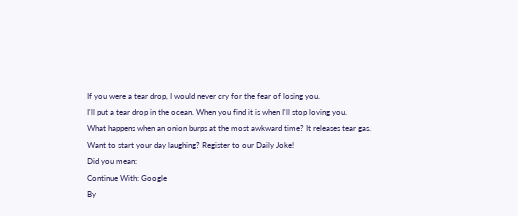If you were a tear drop, I would never cry for the fear of losing you.
I'll put a tear drop in the ocean. When you find it is when I'll stop loving you.
What happens when an onion burps at the most awkward time? It releases tear gas.
Want to start your day laughing? Register to our Daily Joke!
Did you mean:
Continue With: Google
By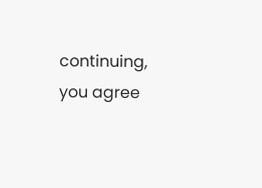continuing, you agree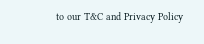to our T&C and Privacy Policy